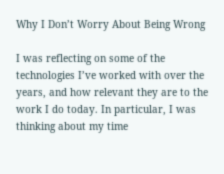Why I Don’t Worry About Being Wrong

I was reflecting on some of the technologies I’ve worked with over the years, and how relevant they are to the work I do today. In particular, I was thinking about my time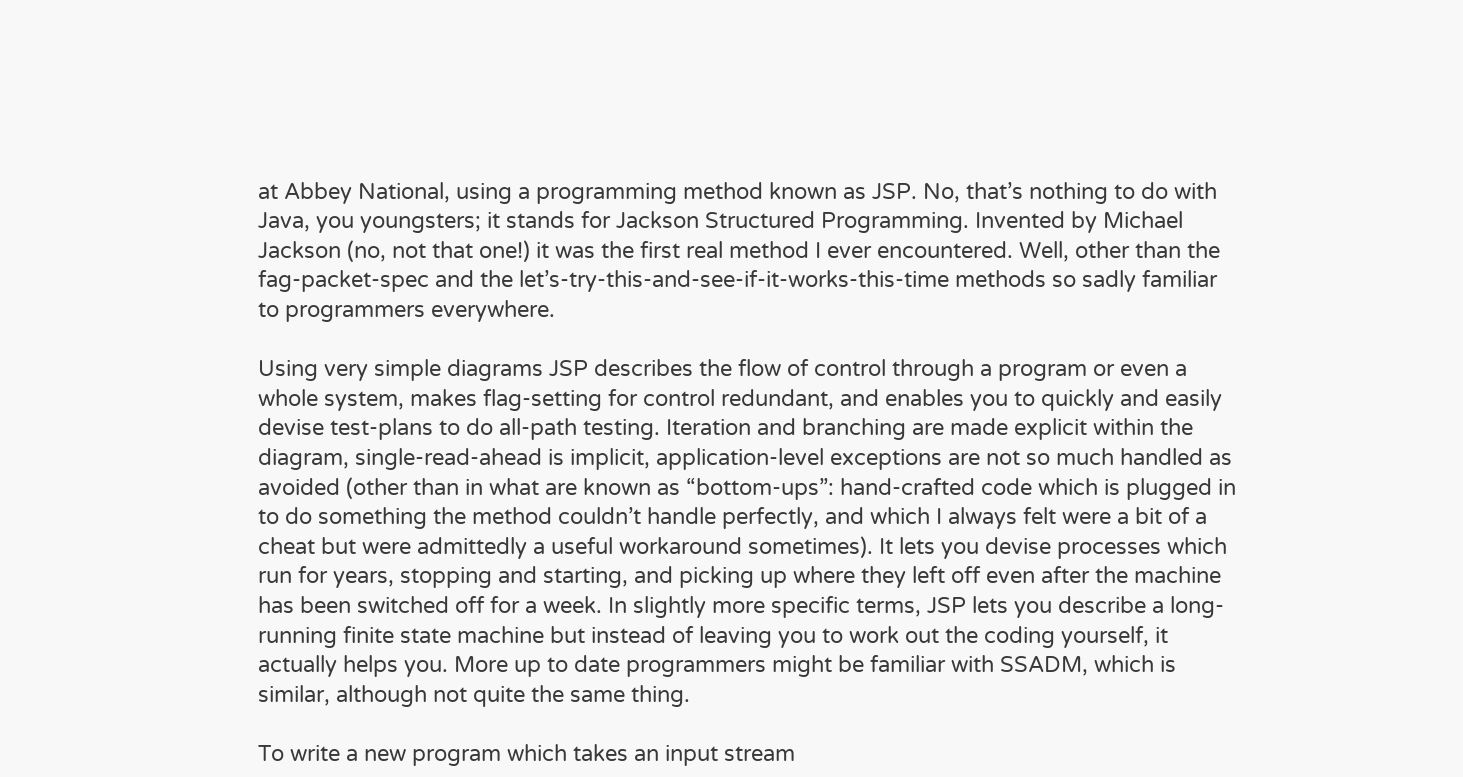at Abbey National, using a programming method known as JSP. No, that’s nothing to do with Java, you youngsters; it stands for Jackson Structured Programming. Invented by Michael Jackson (no, not that one!) it was the first real method I ever encountered. Well, other than the fag-packet-spec and the let’s-try-this-and-see-if-it-works-this-time methods so sadly familiar to programmers everywhere.

Using very simple diagrams JSP describes the flow of control through a program or even a whole system, makes flag-setting for control redundant, and enables you to quickly and easily devise test-plans to do all-path testing. Iteration and branching are made explicit within the diagram, single-read-ahead is implicit, application-level exceptions are not so much handled as avoided (other than in what are known as “bottom-ups”: hand-crafted code which is plugged in to do something the method couldn’t handle perfectly, and which I always felt were a bit of a cheat but were admittedly a useful workaround sometimes). It lets you devise processes which run for years, stopping and starting, and picking up where they left off even after the machine has been switched off for a week. In slightly more specific terms, JSP lets you describe a long-running finite state machine but instead of leaving you to work out the coding yourself, it actually helps you. More up to date programmers might be familiar with SSADM, which is similar, although not quite the same thing.

To write a new program which takes an input stream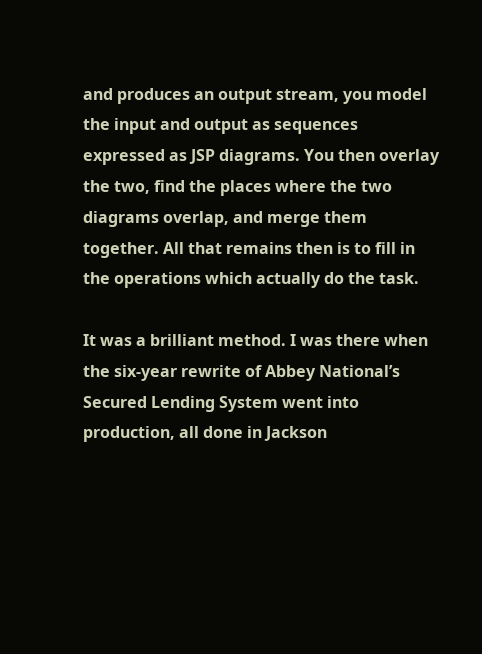and produces an output stream, you model the input and output as sequences expressed as JSP diagrams. You then overlay the two, find the places where the two diagrams overlap, and merge them together. All that remains then is to fill in the operations which actually do the task.

It was a brilliant method. I was there when the six-year rewrite of Abbey National’s Secured Lending System went into production, all done in Jackson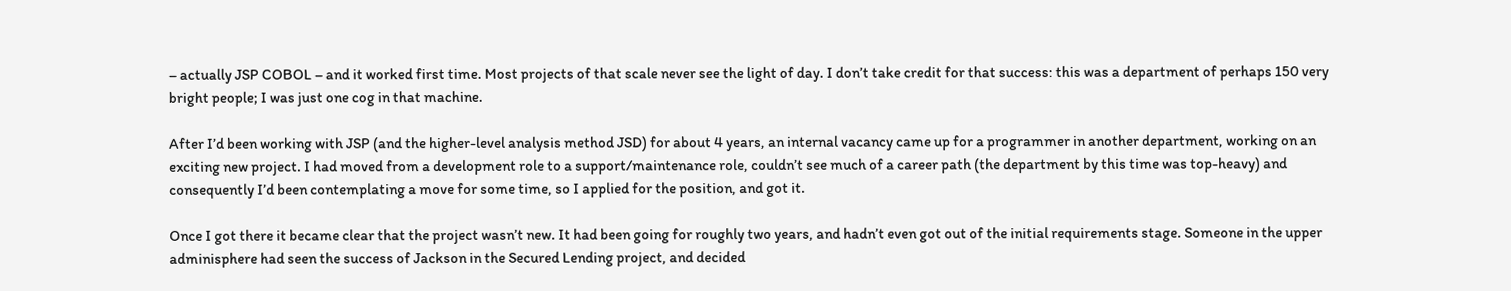– actually JSP COBOL – and it worked first time. Most projects of that scale never see the light of day. I don’t take credit for that success: this was a department of perhaps 150 very bright people; I was just one cog in that machine.

After I’d been working with JSP (and the higher-level analysis method JSD) for about 4 years, an internal vacancy came up for a programmer in another department, working on an exciting new project. I had moved from a development role to a support/maintenance role, couldn’t see much of a career path (the department by this time was top-heavy) and consequently I’d been contemplating a move for some time, so I applied for the position, and got it.

Once I got there it became clear that the project wasn’t new. It had been going for roughly two years, and hadn’t even got out of the initial requirements stage. Someone in the upper adminisphere had seen the success of Jackson in the Secured Lending project, and decided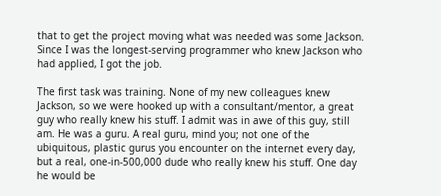that to get the project moving what was needed was some Jackson. Since I was the longest-serving programmer who knew Jackson who had applied, I got the job.

The first task was training. None of my new colleagues knew Jackson, so we were hooked up with a consultant/mentor, a great guy who really knew his stuff. I admit was in awe of this guy, still am. He was a guru. A real guru, mind you; not one of the ubiquitous, plastic gurus you encounter on the internet every day, but a real, one-in-500,000 dude who really knew his stuff. One day he would be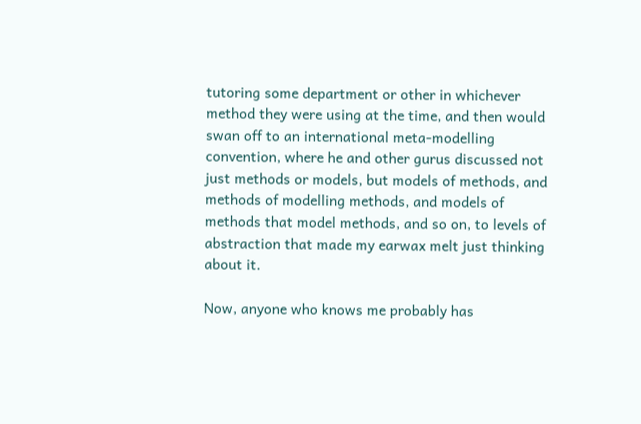tutoring some department or other in whichever method they were using at the time, and then would swan off to an international meta-modelling convention, where he and other gurus discussed not just methods or models, but models of methods, and methods of modelling methods, and models of methods that model methods, and so on, to levels of abstraction that made my earwax melt just thinking about it.

Now, anyone who knows me probably has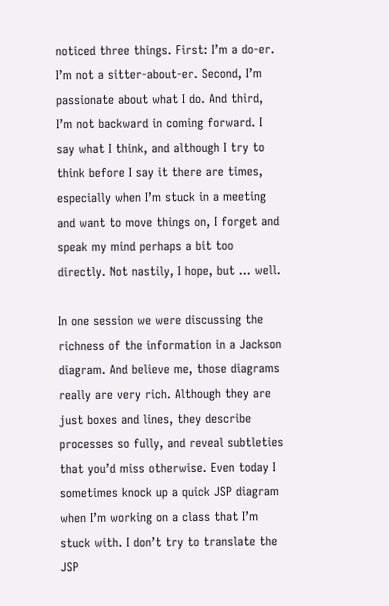noticed three things. First: I’m a do-er. I’m not a sitter-about-er. Second, I’m passionate about what I do. And third, I’m not backward in coming forward. I say what I think, and although I try to think before I say it there are times, especially when I’m stuck in a meeting and want to move things on, I forget and speak my mind perhaps a bit too directly. Not nastily, I hope, but … well.

In one session we were discussing the richness of the information in a Jackson diagram. And believe me, those diagrams really are very rich. Although they are just boxes and lines, they describe processes so fully, and reveal subtleties that you’d miss otherwise. Even today I sometimes knock up a quick JSP diagram when I’m working on a class that I’m stuck with. I don’t try to translate the JSP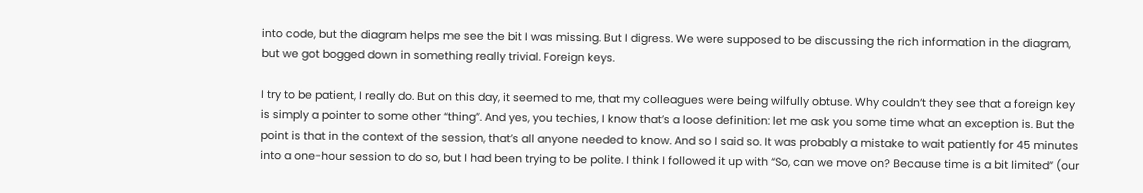into code, but the diagram helps me see the bit I was missing. But I digress. We were supposed to be discussing the rich information in the diagram, but we got bogged down in something really trivial. Foreign keys.

I try to be patient, I really do. But on this day, it seemed to me, that my colleagues were being wilfully obtuse. Why couldn’t they see that a foreign key is simply a pointer to some other “thing”. And yes, you techies, I know that’s a loose definition: let me ask you some time what an exception is. But the point is that in the context of the session, that’s all anyone needed to know. And so I said so. It was probably a mistake to wait patiently for 45 minutes into a one-hour session to do so, but I had been trying to be polite. I think I followed it up with “So, can we move on? Because time is a bit limited” (our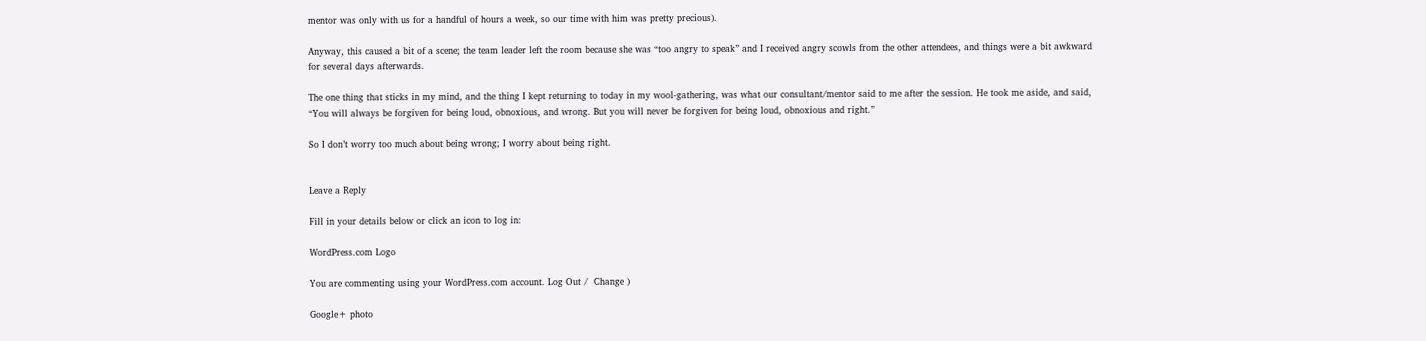mentor was only with us for a handful of hours a week, so our time with him was pretty precious).

Anyway, this caused a bit of a scene; the team leader left the room because she was “too angry to speak” and I received angry scowls from the other attendees, and things were a bit awkward for several days afterwards.

The one thing that sticks in my mind, and the thing I kept returning to today in my wool-gathering, was what our consultant/mentor said to me after the session. He took me aside, and said, “You will always be forgiven for being loud, obnoxious, and wrong. But you will never be forgiven for being loud, obnoxious and right.”

So I don’t worry too much about being wrong; I worry about being right.


Leave a Reply

Fill in your details below or click an icon to log in:

WordPress.com Logo

You are commenting using your WordPress.com account. Log Out /  Change )

Google+ photo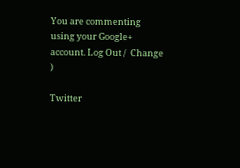You are commenting using your Google+ account. Log Out /  Change )

Twitter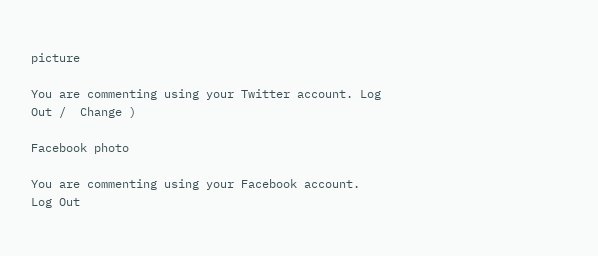picture

You are commenting using your Twitter account. Log Out /  Change )

Facebook photo

You are commenting using your Facebook account. Log Out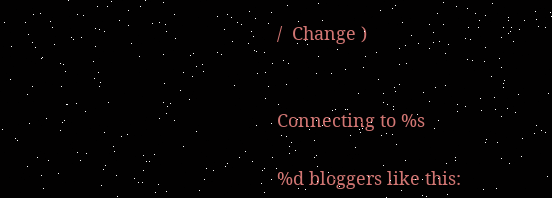/  Change )


Connecting to %s

%d bloggers like this: